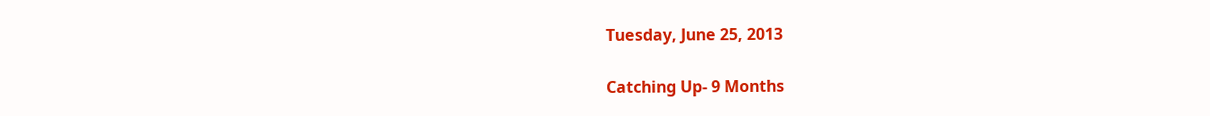Tuesday, June 25, 2013

Catching Up- 9 Months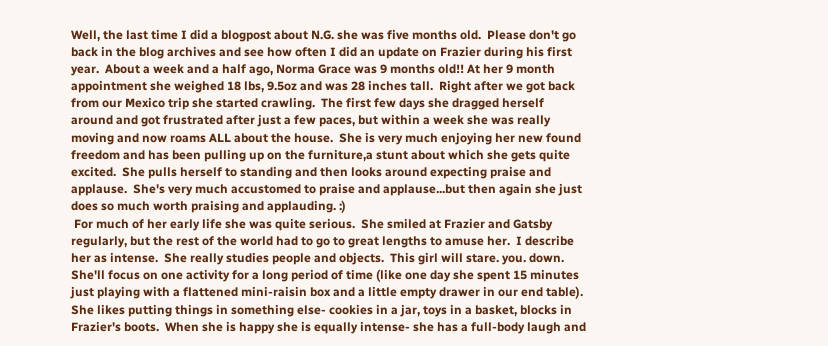Well, the last time I did a blogpost about N.G. she was five months old.  Please don't go back in the blog archives and see how often I did an update on Frazier during his first year.  About a week and a half ago, Norma Grace was 9 months old!! At her 9 month appointment she weighed 18 lbs, 9.5oz and was 28 inches tall.  Right after we got back from our Mexico trip she started crawling.  The first few days she dragged herself around and got frustrated after just a few paces, but within a week she was really moving and now roams ALL about the house.  She is very much enjoying her new found freedom and has been pulling up on the furniture,a stunt about which she gets quite excited.  She pulls herself to standing and then looks around expecting praise and applause.  She's very much accustomed to praise and applause...but then again she just does so much worth praising and applauding. :)
 For much of her early life she was quite serious.  She smiled at Frazier and Gatsby regularly, but the rest of the world had to go to great lengths to amuse her.  I describe her as intense.  She really studies people and objects.  This girl will stare. you. down.  She'll focus on one activity for a long period of time (like one day she spent 15 minutes just playing with a flattened mini-raisin box and a little empty drawer in our end table).  She likes putting things in something else- cookies in a jar, toys in a basket, blocks in Frazier's boots.  When she is happy she is equally intense- she has a full-body laugh and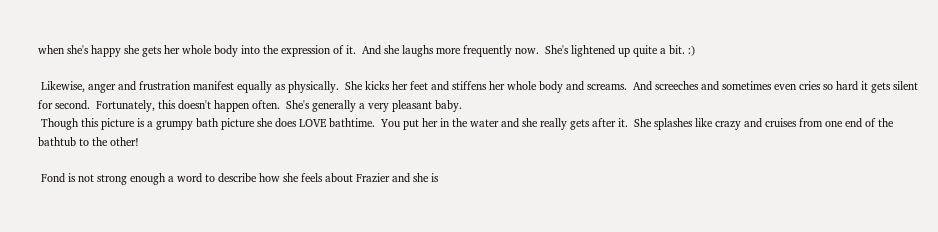when she's happy she gets her whole body into the expression of it.  And she laughs more frequently now.  She's lightened up quite a bit. :)

 Likewise, anger and frustration manifest equally as physically.  She kicks her feet and stiffens her whole body and screams.  And screeches and sometimes even cries so hard it gets silent for second.  Fortunately, this doesn't happen often.  She's generally a very pleasant baby.
 Though this picture is a grumpy bath picture she does LOVE bathtime.  You put her in the water and she really gets after it.  She splashes like crazy and cruises from one end of the bathtub to the other!

 Fond is not strong enough a word to describe how she feels about Frazier and she is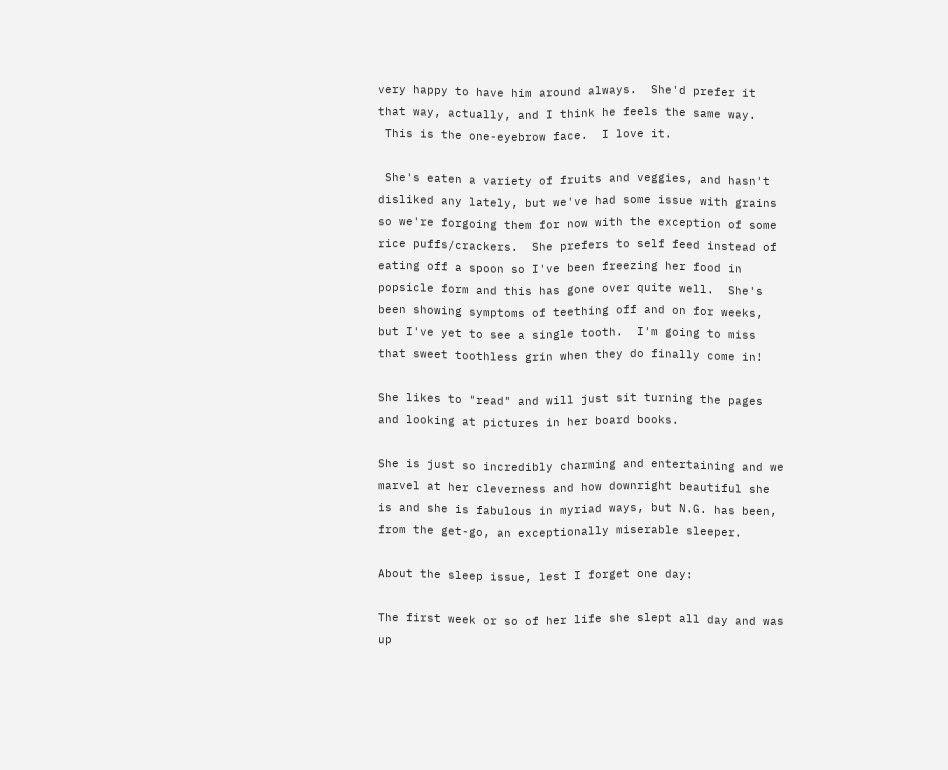very happy to have him around always.  She'd prefer it that way, actually, and I think he feels the same way.
 This is the one-eyebrow face.  I love it.

 She's eaten a variety of fruits and veggies, and hasn't disliked any lately, but we've had some issue with grains so we're forgoing them for now with the exception of some rice puffs/crackers.  She prefers to self feed instead of eating off a spoon so I've been freezing her food in popsicle form and this has gone over quite well.  She's been showing symptoms of teething off and on for weeks, but I've yet to see a single tooth.  I'm going to miss that sweet toothless grin when they do finally come in!

She likes to "read" and will just sit turning the pages and looking at pictures in her board books.

She is just so incredibly charming and entertaining and we marvel at her cleverness and how downright beautiful she is and she is fabulous in myriad ways, but N.G. has been, from the get-go, an exceptionally miserable sleeper.

About the sleep issue, lest I forget one day:

The first week or so of her life she slept all day and was up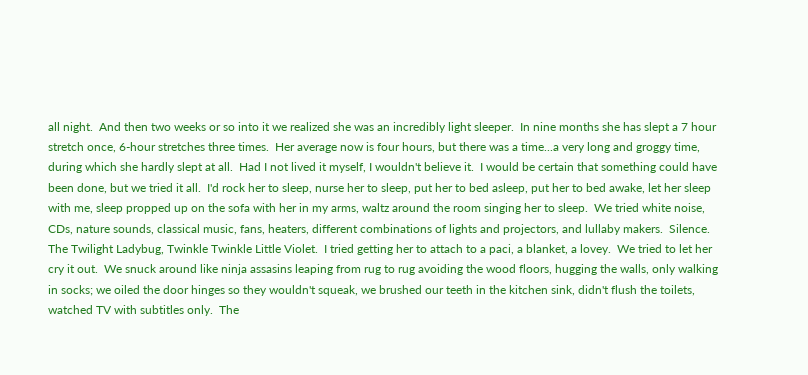all night.  And then two weeks or so into it we realized she was an incredibly light sleeper.  In nine months she has slept a 7 hour stretch once, 6-hour stretches three times.  Her average now is four hours, but there was a time...a very long and groggy time, during which she hardly slept at all.  Had I not lived it myself, I wouldn't believe it.  I would be certain that something could have been done, but we tried it all.  I'd rock her to sleep, nurse her to sleep, put her to bed asleep, put her to bed awake, let her sleep with me, sleep propped up on the sofa with her in my arms, waltz around the room singing her to sleep.  We tried white noise, CDs, nature sounds, classical music, fans, heaters, different combinations of lights and projectors, and lullaby makers.  Silence.  The Twilight Ladybug, Twinkle Twinkle Little Violet.  I tried getting her to attach to a paci, a blanket, a lovey.  We tried to let her cry it out.  We snuck around like ninja assasins leaping from rug to rug avoiding the wood floors, hugging the walls, only walking in socks; we oiled the door hinges so they wouldn't squeak, we brushed our teeth in the kitchen sink, didn't flush the toilets, watched TV with subtitles only.  The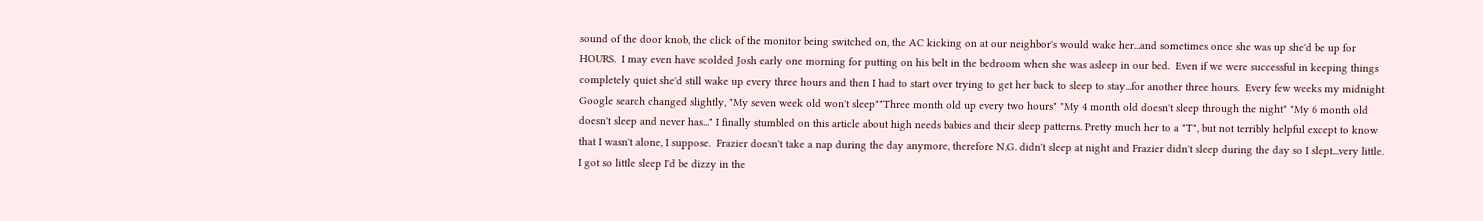sound of the door knob, the click of the monitor being switched on, the AC kicking on at our neighbor's would wake her...and sometimes once she was up she'd be up for HOURS.  I may even have scolded Josh early one morning for putting on his belt in the bedroom when she was asleep in our bed.  Even if we were successful in keeping things completely quiet she'd still wake up every three hours and then I had to start over trying to get her back to sleep to stay...for another three hours.  Every few weeks my midnight Google search changed slightly, "My seven week old won't sleep""Three month old up every two hours" "My 4 month old doesn't sleep through the night" "My 6 month old doesn't sleep and never has..." I finally stumbled on this article about high needs babies and their sleep patterns. Pretty much her to a "T", but not terribly helpful except to know that I wasn't alone, I suppose.  Frazier doesn't take a nap during the day anymore, therefore N.G. didn't sleep at night and Frazier didn't sleep during the day so I slept...very little.  I got so little sleep I'd be dizzy in the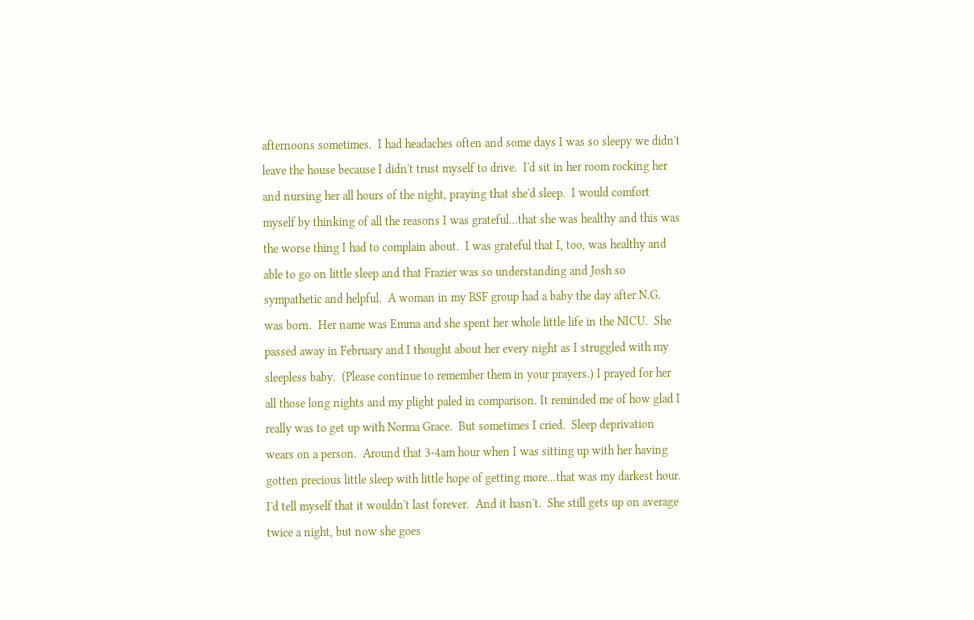afternoons sometimes.  I had headaches often and some days I was so sleepy we didn't leave the house because I didn't trust myself to drive.  I'd sit in her room rocking her and nursing her all hours of the night, praying that she'd sleep.  I would comfort myself by thinking of all the reasons I was grateful...that she was healthy and this was the worse thing I had to complain about.  I was grateful that I, too, was healthy and able to go on little sleep and that Frazier was so understanding and Josh so sympathetic and helpful.  A woman in my BSF group had a baby the day after N.G. was born.  Her name was Emma and she spent her whole little life in the NICU.  She passed away in February and I thought about her every night as I struggled with my sleepless baby.  (Please continue to remember them in your prayers.) I prayed for her all those long nights and my plight paled in comparison. It reminded me of how glad I really was to get up with Norma Grace.  But sometimes I cried.  Sleep deprivation wears on a person.  Around that 3-4am hour when I was sitting up with her having gotten precious little sleep with little hope of getting more...that was my darkest hour.  I'd tell myself that it wouldn't last forever.  And it hasn't.  She still gets up on average twice a night, but now she goes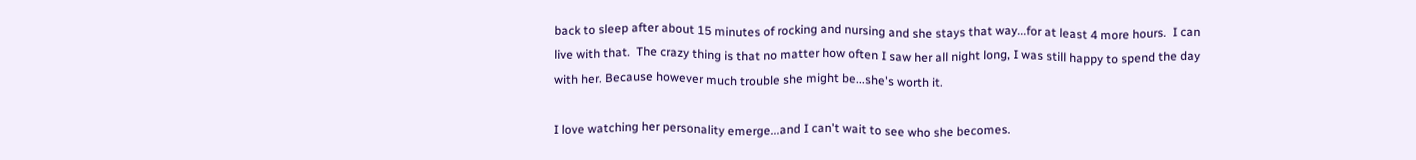back to sleep after about 15 minutes of rocking and nursing and she stays that way...for at least 4 more hours.  I can live with that.  The crazy thing is that no matter how often I saw her all night long, I was still happy to spend the day with her. Because however much trouble she might be...she's worth it.

I love watching her personality emerge...and I can't wait to see who she becomes.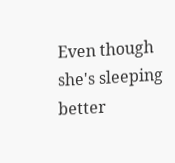Even though she's sleeping better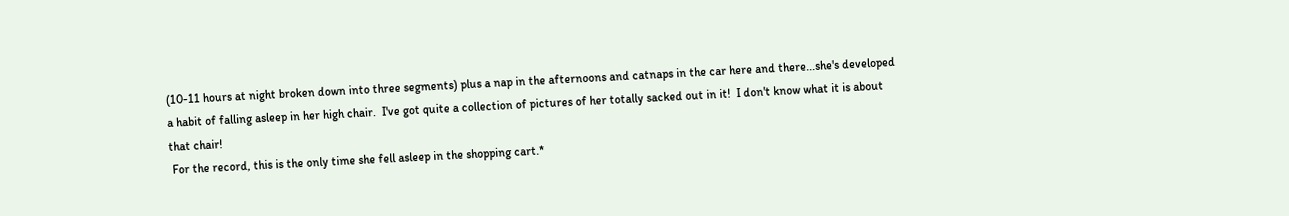(10-11 hours at night broken down into three segments) plus a nap in the afternoons and catnaps in the car here and there...she's developed a habit of falling asleep in her high chair.  I've got quite a collection of pictures of her totally sacked out in it!  I don't know what it is about that chair!
 For the record, this is the only time she fell asleep in the shopping cart.*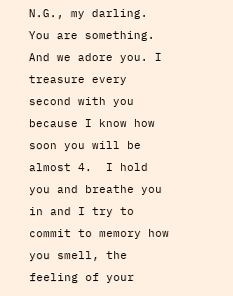N.G., my darling.
You are something.  And we adore you. I treasure every second with you because I know how soon you will be almost 4.  I hold you and breathe you in and I try to commit to memory how you smell, the feeling of your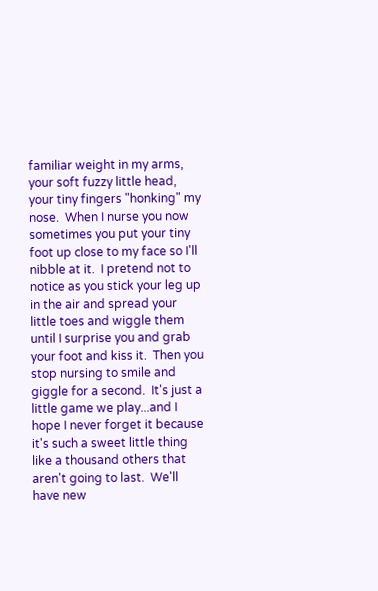familiar weight in my arms, your soft fuzzy little head, your tiny fingers "honking" my nose.  When I nurse you now sometimes you put your tiny foot up close to my face so I'll nibble at it.  I pretend not to notice as you stick your leg up in the air and spread your little toes and wiggle them until I surprise you and grab your foot and kiss it.  Then you stop nursing to smile and giggle for a second.  It's just a little game we play...and I hope I never forget it because it's such a sweet little thing like a thousand others that aren't going to last.  We'll have new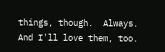things, though.  Always.  And I'll love them, too.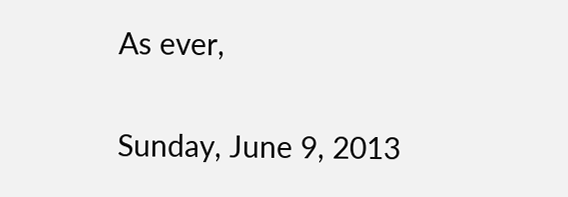As ever,

Sunday, June 9, 2013